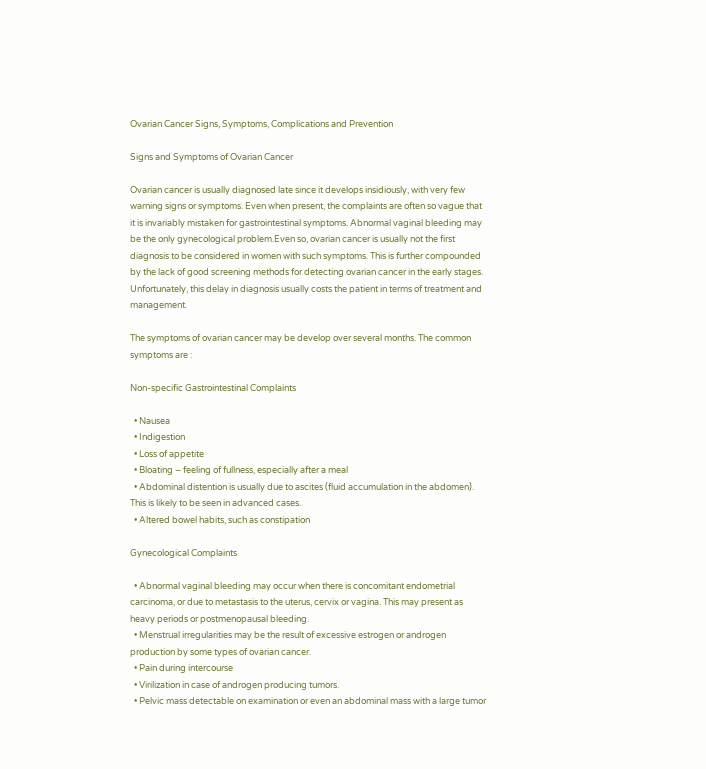Ovarian Cancer Signs, Symptoms, Complications and Prevention

Signs and Symptoms of Ovarian Cancer

Ovarian cancer is usually diagnosed late since it develops insidiously, with very few warning signs or symptoms. Even when present, the complaints are often so vague that it is invariably mistaken for gastrointestinal symptoms. Abnormal vaginal bleeding may be the only gynecological problem.Even so, ovarian cancer is usually not the first diagnosis to be considered in women with such symptoms. This is further compounded by the lack of good screening methods for detecting ovarian cancer in the early stages. Unfortunately, this delay in diagnosis usually costs the patient in terms of treatment and management.

The symptoms of ovarian cancer may be develop over several months. The common symptoms are :

Non-specific Gastrointestinal Complaints

  • Nausea
  • Indigestion
  • Loss of appetite
  • Bloating – feeling of fullness, especially after a meal
  • Abdominal distention is usually due to ascites (fluid accumulation in the abdomen). This is likely to be seen in advanced cases.
  • Altered bowel habits, such as constipation

Gynecological Complaints

  • Abnormal vaginal bleeding may occur when there is concomitant endometrial carcinoma, or due to metastasis to the uterus, cervix or vagina. This may present as heavy periods or postmenopausal bleeding.
  • Menstrual irregularities may be the result of excessive estrogen or androgen production by some types of ovarian cancer.
  • Pain during intercourse
  • Virilization in case of androgen producing tumors.
  • Pelvic mass detectable on examination or even an abdominal mass with a large tumor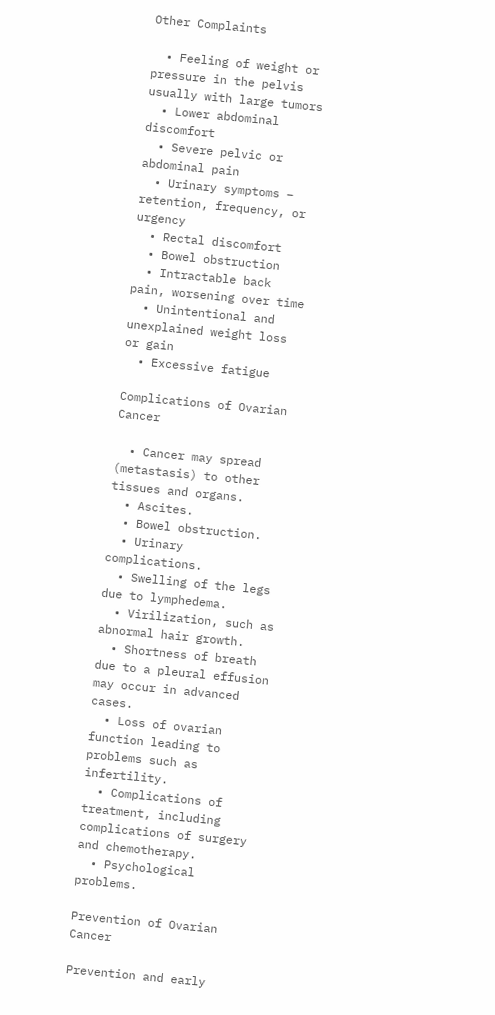Other Complaints

  • Feeling of weight or pressure in the pelvis usually with large tumors
  • Lower abdominal discomfort
  • Severe pelvic or abdominal pain
  • Urinary symptoms – retention, frequency, or urgency
  • Rectal discomfort
  • Bowel obstruction
  • Intractable back pain, worsening over time
  • Unintentional and unexplained weight loss or gain
  • Excessive fatigue

Complications of Ovarian Cancer

  • Cancer may spread (metastasis) to other tissues and organs.
  • Ascites.
  • Bowel obstruction.
  • Urinary complications.
  • Swelling of the legs due to lymphedema.
  • Virilization, such as abnormal hair growth.
  • Shortness of breath due to a pleural effusion may occur in advanced cases.
  • Loss of ovarian function leading to problems such as infertility.
  • Complications of treatment, including complications of surgery and chemotherapy.
  • Psychological problems.

Prevention of Ovarian Cancer

Prevention and early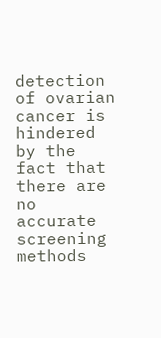detection of ovarian cancer is hindered by the fact that there are no accurate screening methods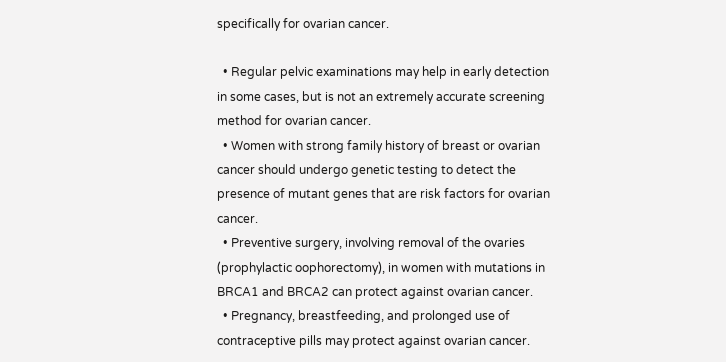specifically for ovarian cancer.

  • Regular pelvic examinations may help in early detection in some cases, but is not an extremely accurate screening method for ovarian cancer.
  • Women with strong family history of breast or ovarian cancer should undergo genetic testing to detect the presence of mutant genes that are risk factors for ovarian cancer.
  • Preventive surgery, involving removal of the ovaries (prophylactic oophorectomy), in women with mutations in BRCA1 and BRCA2 can protect against ovarian cancer.
  • Pregnancy, breastfeeding, and prolonged use of contraceptive pills may protect against ovarian cancer.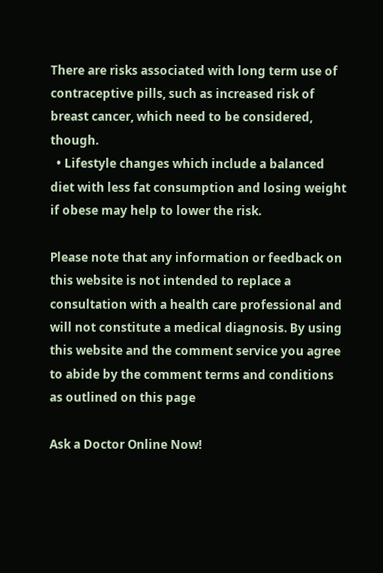There are risks associated with long term use of contraceptive pills, such as increased risk of breast cancer, which need to be considered, though.
  • Lifestyle changes which include a balanced diet with less fat consumption and losing weight if obese may help to lower the risk.

Please note that any information or feedback on this website is not intended to replace a consultation with a health care professional and will not constitute a medical diagnosis. By using this website and the comment service you agree to abide by the comment terms and conditions as outlined on this page

Ask a Doctor Online Now!